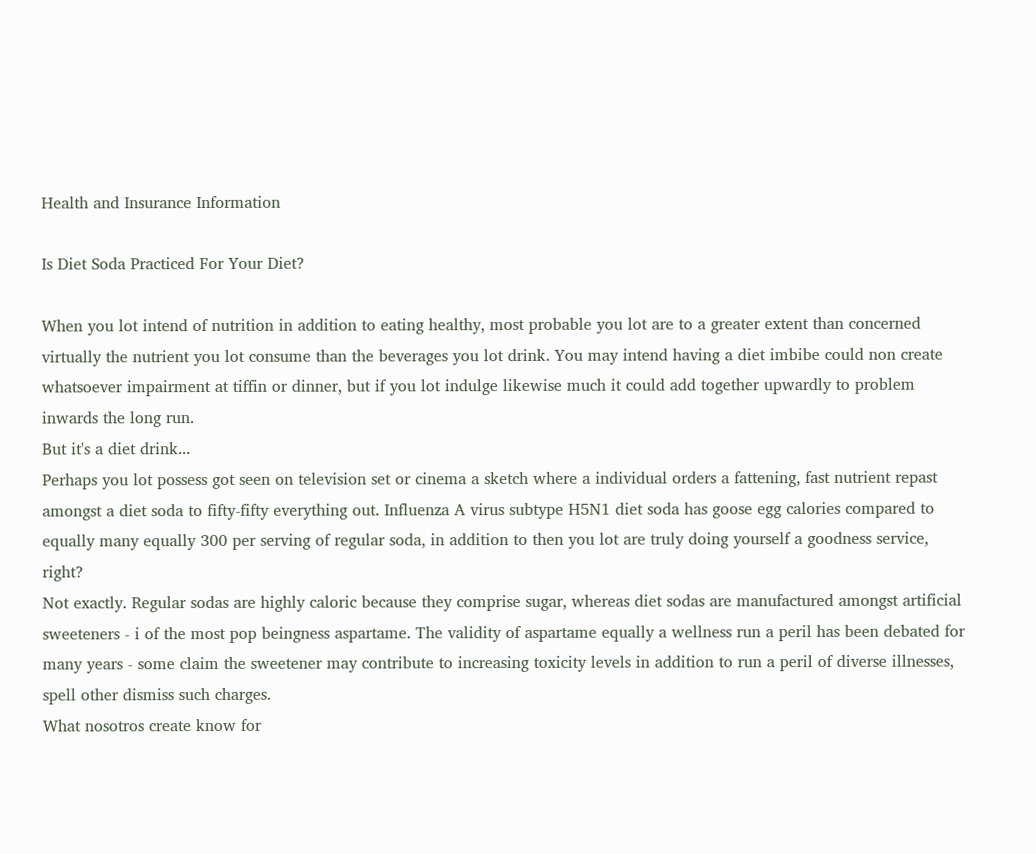Health and Insurance Information

Is Diet Soda Practiced For Your Diet?

When you lot intend of nutrition in addition to eating healthy, most probable you lot are to a greater extent than concerned virtually the nutrient you lot consume than the beverages you lot drink. You may intend having a diet imbibe could non create whatsoever impairment at tiffin or dinner, but if you lot indulge likewise much it could add together upwardly to problem inwards the long run.
But it's a diet drink...
Perhaps you lot possess got seen on television set or cinema a sketch where a individual orders a fattening, fast nutrient repast amongst a diet soda to fifty-fifty everything out. Influenza A virus subtype H5N1 diet soda has goose egg calories compared to equally many equally 300 per serving of regular soda, in addition to then you lot are truly doing yourself a goodness service, right?
Not exactly. Regular sodas are highly caloric because they comprise sugar, whereas diet sodas are manufactured amongst artificial sweeteners - i of the most pop beingness aspartame. The validity of aspartame equally a wellness run a peril has been debated for many years - some claim the sweetener may contribute to increasing toxicity levels in addition to run a peril of diverse illnesses, spell other dismiss such charges.
What nosotros create know for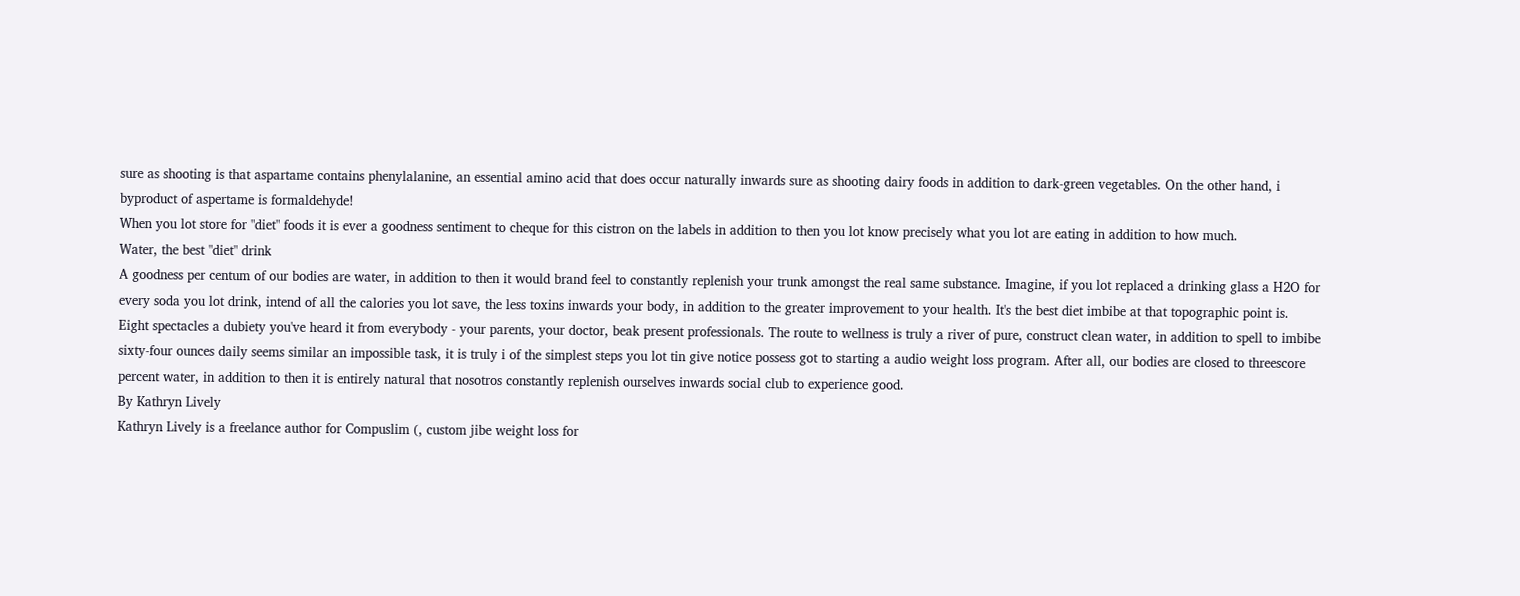sure as shooting is that aspartame contains phenylalanine, an essential amino acid that does occur naturally inwards sure as shooting dairy foods in addition to dark-green vegetables. On the other hand, i byproduct of aspertame is formaldehyde!
When you lot store for "diet" foods it is ever a goodness sentiment to cheque for this cistron on the labels in addition to then you lot know precisely what you lot are eating in addition to how much.
Water, the best "diet" drink
A goodness per centum of our bodies are water, in addition to then it would brand feel to constantly replenish your trunk amongst the real same substance. Imagine, if you lot replaced a drinking glass a H2O for every soda you lot drink, intend of all the calories you lot save, the less toxins inwards your body, in addition to the greater improvement to your health. It's the best diet imbibe at that topographic point is.
Eight spectacles a dubiety you've heard it from everybody - your parents, your doctor, beak present professionals. The route to wellness is truly a river of pure, construct clean water, in addition to spell to imbibe sixty-four ounces daily seems similar an impossible task, it is truly i of the simplest steps you lot tin give notice possess got to starting a audio weight loss program. After all, our bodies are closed to threescore percent water, in addition to then it is entirely natural that nosotros constantly replenish ourselves inwards social club to experience good.
By Kathryn Lively
Kathryn Lively is a freelance author for Compuslim (, custom jibe weight loss for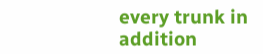every trunk in addition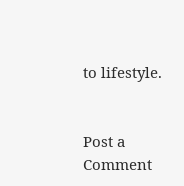to lifestyle.


Post a Comment